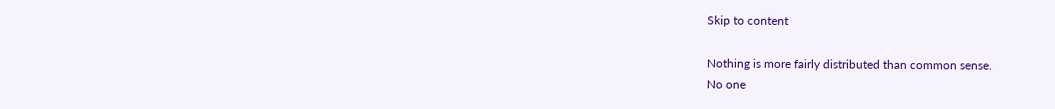Skip to content

Nothing is more fairly distributed than common sense.
No one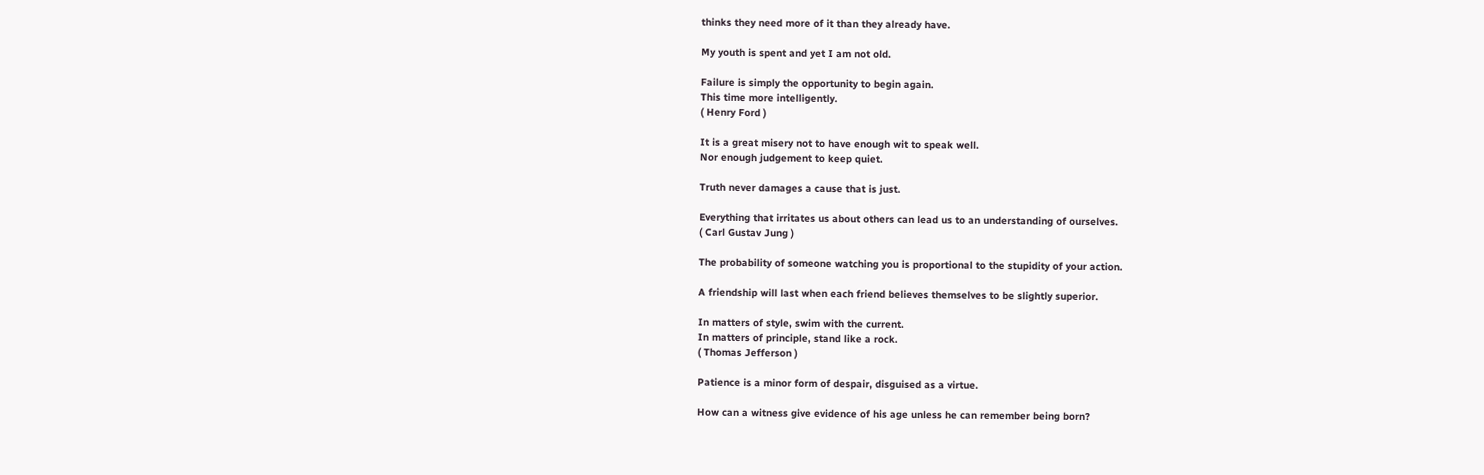thinks they need more of it than they already have.

My youth is spent and yet I am not old.

Failure is simply the opportunity to begin again.
This time more intelligently.
( Henry Ford )

It is a great misery not to have enough wit to speak well.
Nor enough judgement to keep quiet.

Truth never damages a cause that is just.

Everything that irritates us about others can lead us to an understanding of ourselves.
( Carl Gustav Jung )

The probability of someone watching you is proportional to the stupidity of your action.

A friendship will last when each friend believes themselves to be slightly superior.

In matters of style, swim with the current.
In matters of principle, stand like a rock.
( Thomas Jefferson )

Patience is a minor form of despair, disguised as a virtue.

How can a witness give evidence of his age unless he can remember being born?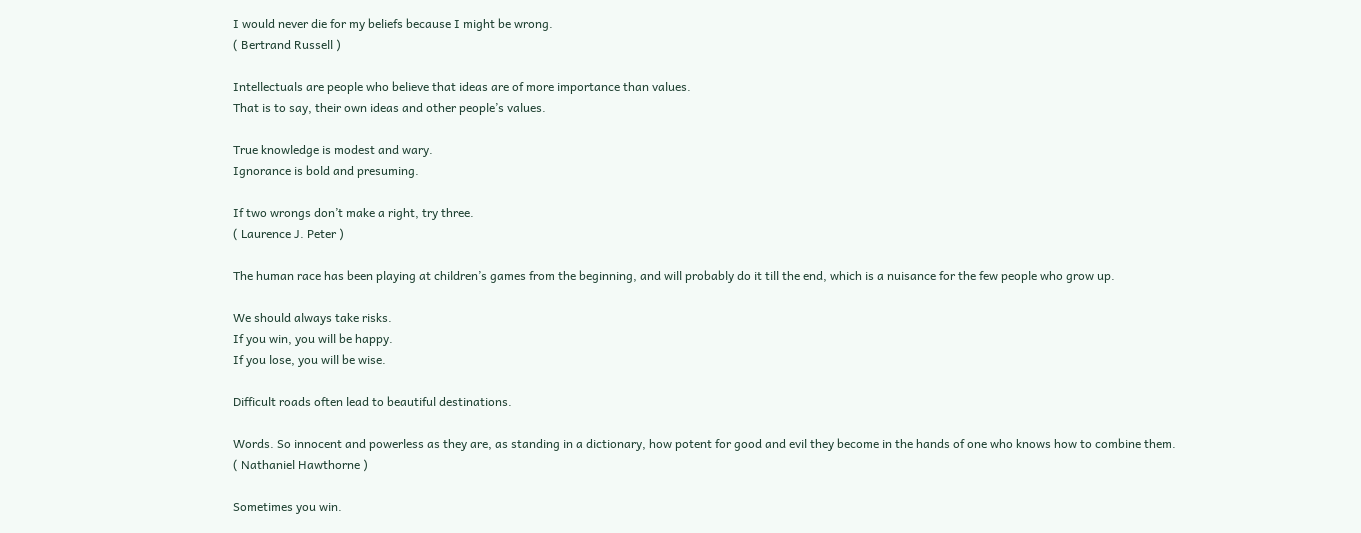I would never die for my beliefs because I might be wrong.
( Bertrand Russell )

Intellectuals are people who believe that ideas are of more importance than values.
That is to say, their own ideas and other people’s values.

True knowledge is modest and wary.
Ignorance is bold and presuming.

If two wrongs don’t make a right, try three.
( Laurence J. Peter )

The human race has been playing at children’s games from the beginning, and will probably do it till the end, which is a nuisance for the few people who grow up.

We should always take risks.
If you win, you will be happy.
If you lose, you will be wise.

Difficult roads often lead to beautiful destinations.

Words. So innocent and powerless as they are, as standing in a dictionary, how potent for good and evil they become in the hands of one who knows how to combine them.
( Nathaniel Hawthorne )

Sometimes you win.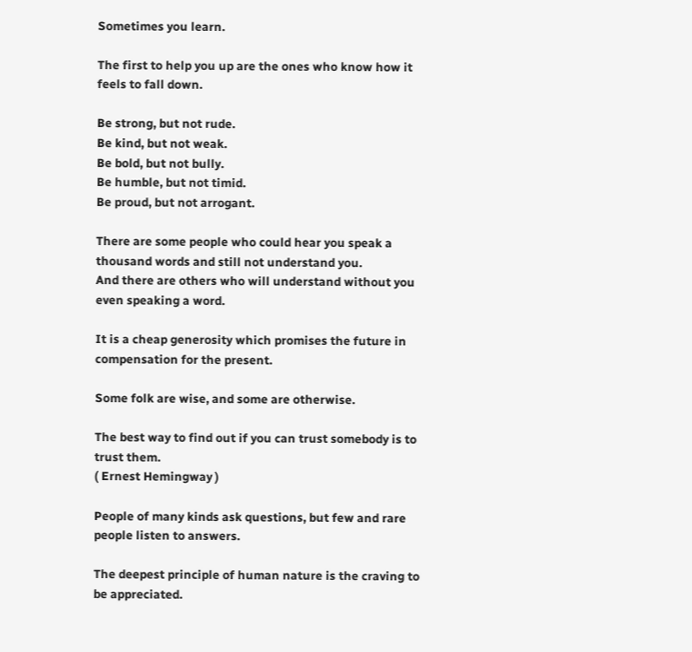Sometimes you learn.

The first to help you up are the ones who know how it feels to fall down.

Be strong, but not rude.
Be kind, but not weak.
Be bold, but not bully.
Be humble, but not timid.
Be proud, but not arrogant.

There are some people who could hear you speak a thousand words and still not understand you.
And there are others who will understand without you even speaking a word.

It is a cheap generosity which promises the future in compensation for the present.

Some folk are wise, and some are otherwise.

The best way to find out if you can trust somebody is to trust them.
( Ernest Hemingway )

People of many kinds ask questions, but few and rare people listen to answers.

The deepest principle of human nature is the craving to be appreciated.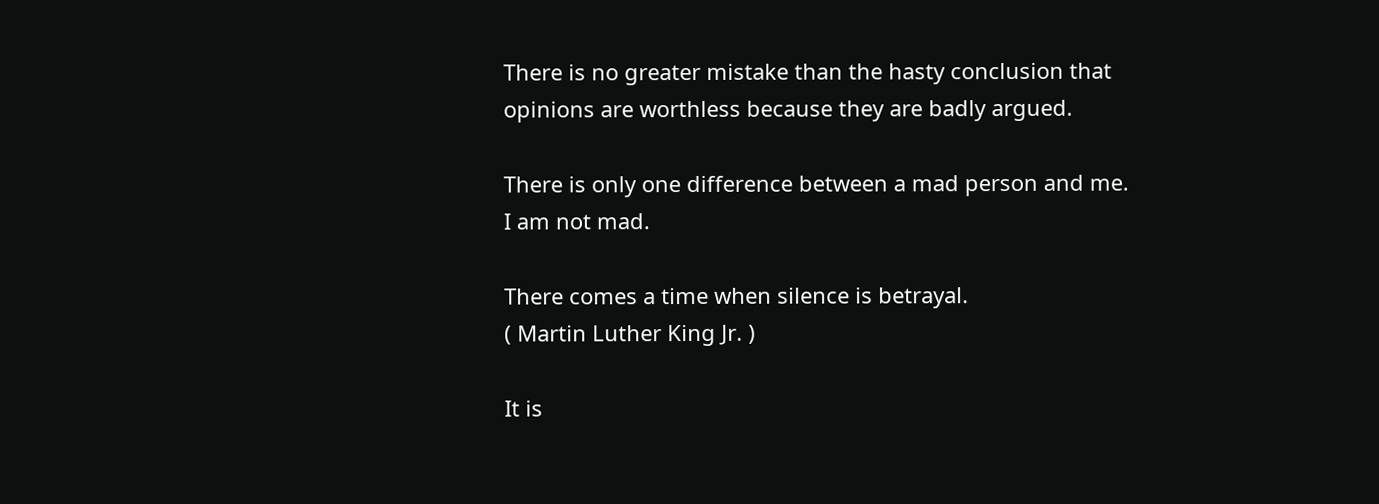There is no greater mistake than the hasty conclusion that opinions are worthless because they are badly argued.

There is only one difference between a mad person and me.
I am not mad.

There comes a time when silence is betrayal.
( Martin Luther King Jr. )

It is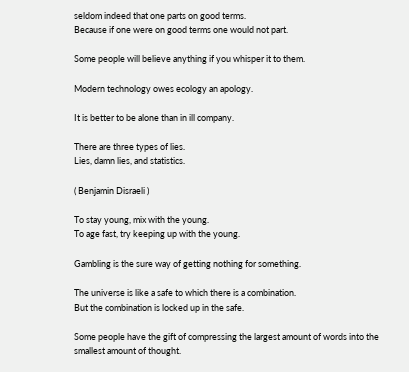seldom indeed that one parts on good terms.
Because if one were on good terms one would not part.

Some people will believe anything if you whisper it to them.

Modern technology owes ecology an apology.

It is better to be alone than in ill company.

There are three types of lies.
Lies, damn lies, and statistics.

( Benjamin Disraeli )

To stay young, mix with the young.
To age fast, try keeping up with the young.

Gambling is the sure way of getting nothing for something.

The universe is like a safe to which there is a combination.
But the combination is locked up in the safe.

Some people have the gift of compressing the largest amount of words into the smallest amount of thought.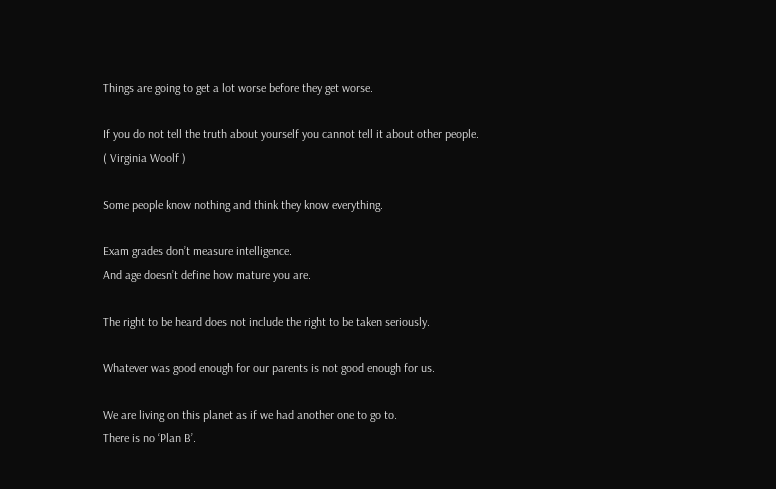Things are going to get a lot worse before they get worse.

If you do not tell the truth about yourself you cannot tell it about other people.
( Virginia Woolf )

Some people know nothing and think they know everything.

Exam grades don’t measure intelligence.
And age doesn’t define how mature you are.

The right to be heard does not include the right to be taken seriously.

Whatever was good enough for our parents is not good enough for us.

We are living on this planet as if we had another one to go to.
There is no ‘Plan B’.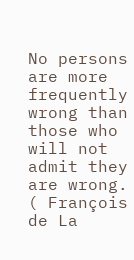No persons are more frequently wrong than those who will not admit they are wrong.
( François de La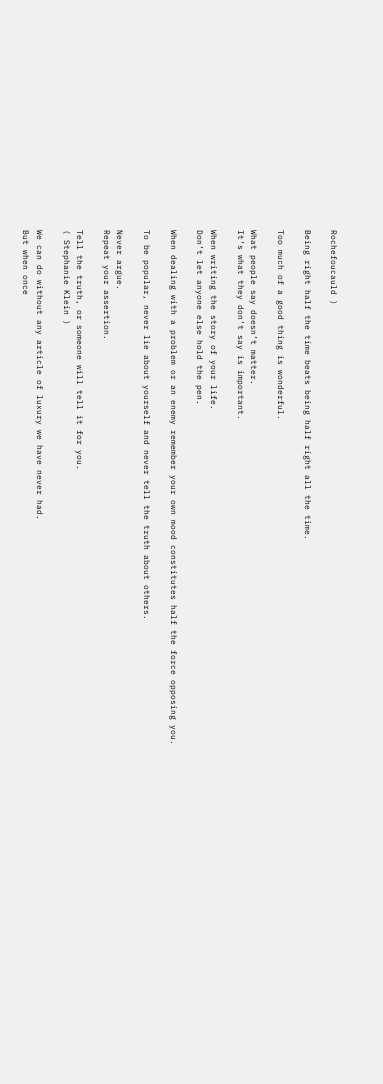Rochefoucauld )

Being right half the time beats being half right all the time.

Too much of a good thing is wonderful.

What people say doesn’t matter.
It’s what they don’t say is important.

When writing the story of your life.
Don’t let anyone else hold the pen.

When dealing with a problem or an enemy remember your own mood constitutes half the force opposing you.

To be popular, never lie about yourself and never tell the truth about others.

Never argue.
Repeat your assertion.

Tell the truth, or someone will tell it for you.
( Stephanie Klein )

We can do without any article of luxury we have never had.
But when once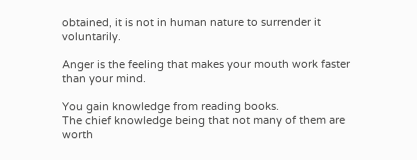obtained, it is not in human nature to surrender it voluntarily.

Anger is the feeling that makes your mouth work faster than your mind.

You gain knowledge from reading books.
The chief knowledge being that not many of them are worth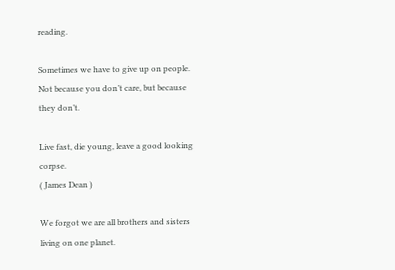reading.

Sometimes we have to give up on people.
Not because you don’t care, but because they don’t.

Live fast, die young, leave a good looking corpse.
( James Dean )

We forgot we are all brothers and sisters living on one planet.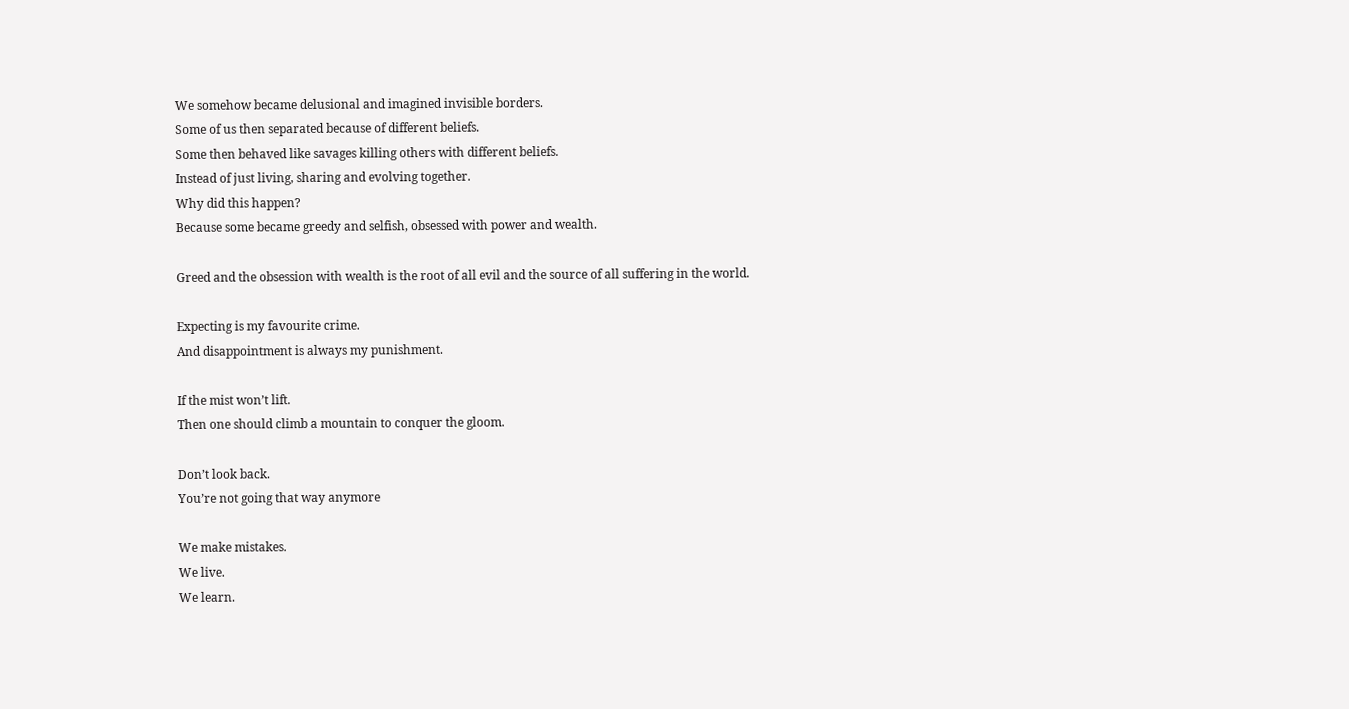We somehow became delusional and imagined invisible borders.
Some of us then separated because of different beliefs.
Some then behaved like savages killing others with different beliefs.
Instead of just living, sharing and evolving together.
Why did this happen?
Because some became greedy and selfish, obsessed with power and wealth.

Greed and the obsession with wealth is the root of all evil and the source of all suffering in the world.

Expecting is my favourite crime.
And disappointment is always my punishment.

If the mist won’t lift.
Then one should climb a mountain to conquer the gloom.

Don’t look back.
You’re not going that way anymore

We make mistakes.
We live.
We learn.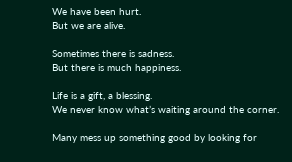We have been hurt.
But we are alive.

Sometimes there is sadness.
But there is much happiness.

Life is a gift, a blessing.
We never know what’s waiting around the corner.

Many mess up something good by looking for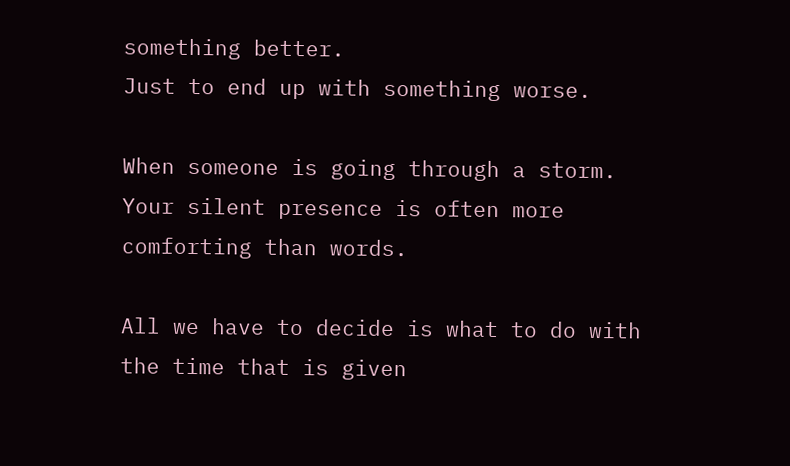something better.
Just to end up with something worse.

When someone is going through a storm.
Your silent presence is often more comforting than words.

All we have to decide is what to do with the time that is given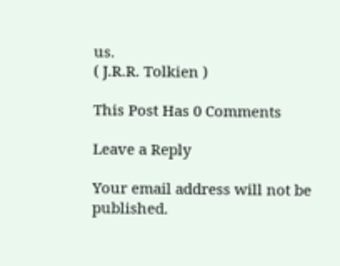us.
( J.R.R. Tolkien )

This Post Has 0 Comments

Leave a Reply

Your email address will not be published.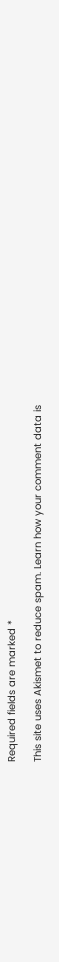Required fields are marked *

This site uses Akismet to reduce spam. Learn how your comment data is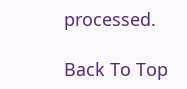processed.

Back To Top